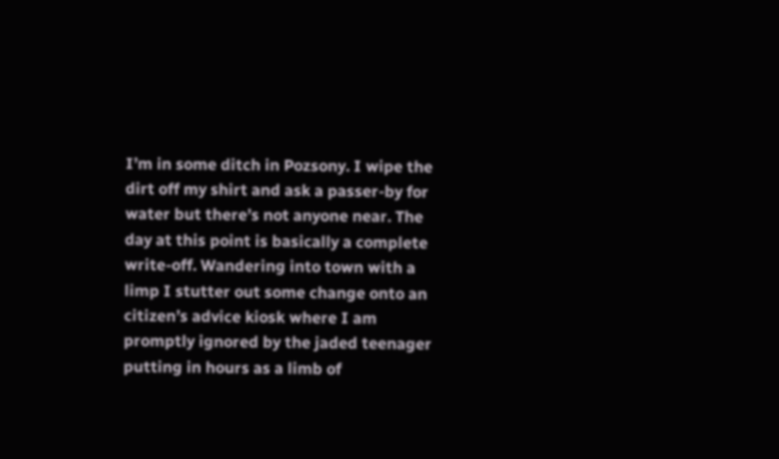I’m in some ditch in Pozsony. I wipe the dirt off my shirt and ask a passer-by for water but there’s not anyone near. The day at this point is basically a complete write-off. Wandering into town with a limp I stutter out some change onto an citizen’s advice kiosk where I am promptly ignored by the jaded teenager putting in hours as a limb of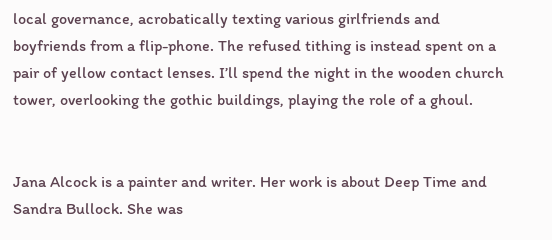local governance, acrobatically texting various girlfriends and boyfriends from a flip-phone. The refused tithing is instead spent on a pair of yellow contact lenses. I’ll spend the night in the wooden church tower, overlooking the gothic buildings, playing the role of a ghoul.


Jana Alcock is a painter and writer. Her work is about Deep Time and Sandra Bullock. She was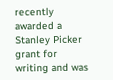recently awarded a Stanley Picker grant for writing and was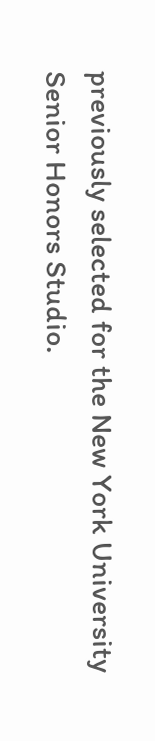previously selected for the New York University Senior Honors Studio.